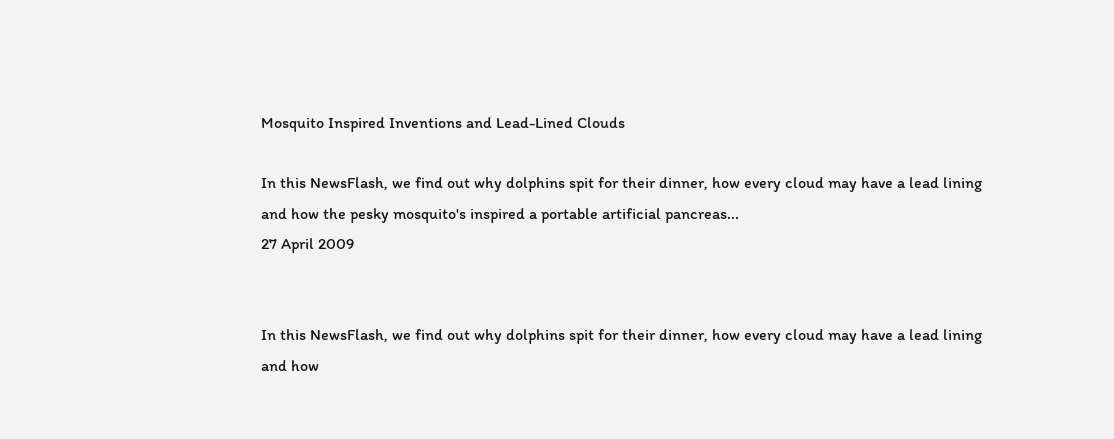Mosquito Inspired Inventions and Lead-Lined Clouds

In this NewsFlash, we find out why dolphins spit for their dinner, how every cloud may have a lead lining and how the pesky mosquito's inspired a portable artificial pancreas...
27 April 2009


In this NewsFlash, we find out why dolphins spit for their dinner, how every cloud may have a lead lining and how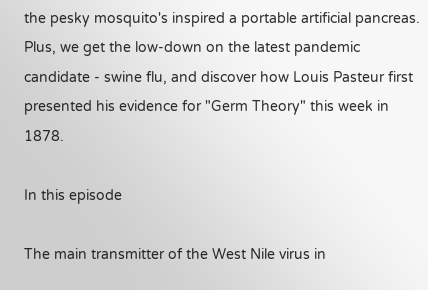the pesky mosquito's inspired a portable artificial pancreas. Plus, we get the low-down on the latest pandemic candidate - swine flu, and discover how Louis Pasteur first presented his evidence for "Germ Theory" this week in 1878.

In this episode

The main transmitter of the West Nile virus in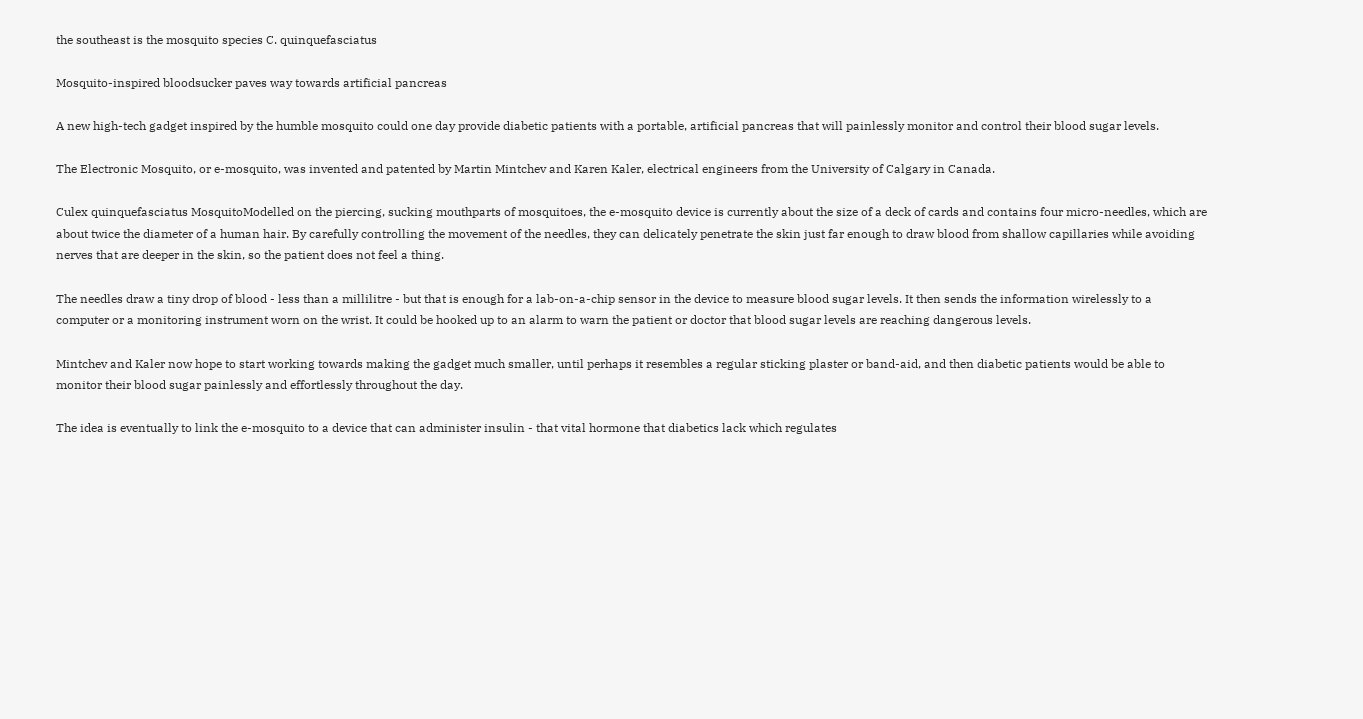the southeast is the mosquito species C. quinquefasciatus

Mosquito-inspired bloodsucker paves way towards artificial pancreas

A new high-tech gadget inspired by the humble mosquito could one day provide diabetic patients with a portable, artificial pancreas that will painlessly monitor and control their blood sugar levels.

The Electronic Mosquito, or e-mosquito, was invented and patented by Martin Mintchev and Karen Kaler, electrical engineers from the University of Calgary in Canada.

Culex quinquefasciatus MosquitoModelled on the piercing, sucking mouthparts of mosquitoes, the e-mosquito device is currently about the size of a deck of cards and contains four micro-needles, which are about twice the diameter of a human hair. By carefully controlling the movement of the needles, they can delicately penetrate the skin just far enough to draw blood from shallow capillaries while avoiding nerves that are deeper in the skin, so the patient does not feel a thing.

The needles draw a tiny drop of blood - less than a millilitre - but that is enough for a lab-on-a-chip sensor in the device to measure blood sugar levels. It then sends the information wirelessly to a computer or a monitoring instrument worn on the wrist. It could be hooked up to an alarm to warn the patient or doctor that blood sugar levels are reaching dangerous levels.

Mintchev and Kaler now hope to start working towards making the gadget much smaller, until perhaps it resembles a regular sticking plaster or band-aid, and then diabetic patients would be able to monitor their blood sugar painlessly and effortlessly throughout the day.

The idea is eventually to link the e-mosquito to a device that can administer insulin - that vital hormone that diabetics lack which regulates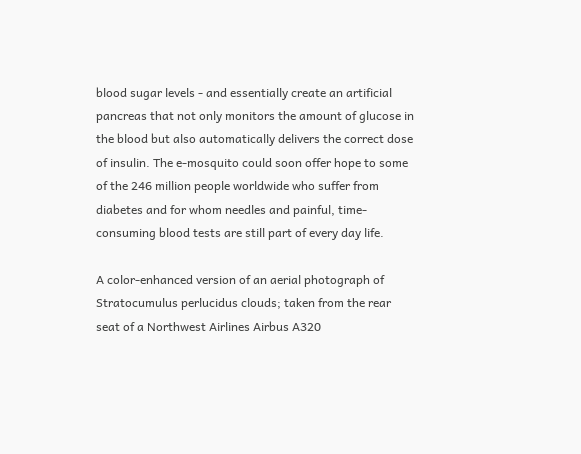blood sugar levels - and essentially create an artificial pancreas that not only monitors the amount of glucose in the blood but also automatically delivers the correct dose of insulin. The e-mosquito could soon offer hope to some of the 246 million people worldwide who suffer from diabetes and for whom needles and painful, time-consuming blood tests are still part of every day life.

A color-enhanced version of an aerial photograph of Stratocumulus perlucidus clouds; taken from the rear seat of a Northwest Airlines Airbus A320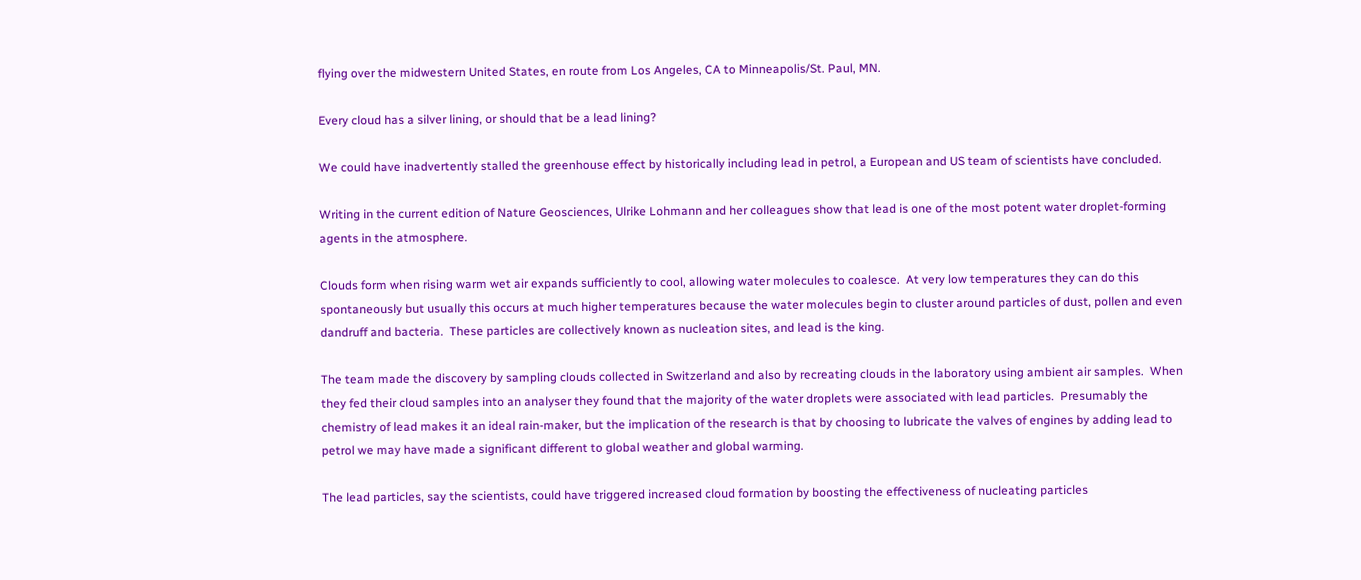flying over the midwestern United States, en route from Los Angeles, CA to Minneapolis/St. Paul, MN.

Every cloud has a silver lining, or should that be a lead lining?

We could have inadvertently stalled the greenhouse effect by historically including lead in petrol, a European and US team of scientists have concluded.

Writing in the current edition of Nature Geosciences, Ulrike Lohmann and her colleagues show that lead is one of the most potent water droplet-forming agents in the atmosphere.

Clouds form when rising warm wet air expands sufficiently to cool, allowing water molecules to coalesce.  At very low temperatures they can do this spontaneously but usually this occurs at much higher temperatures because the water molecules begin to cluster around particles of dust, pollen and even dandruff and bacteria.  These particles are collectively known as nucleation sites, and lead is the king.

The team made the discovery by sampling clouds collected in Switzerland and also by recreating clouds in the laboratory using ambient air samples.  When they fed their cloud samples into an analyser they found that the majority of the water droplets were associated with lead particles.  Presumably the chemistry of lead makes it an ideal rain-maker, but the implication of the research is that by choosing to lubricate the valves of engines by adding lead to petrol we may have made a significant different to global weather and global warming.

The lead particles, say the scientists, could have triggered increased cloud formation by boosting the effectiveness of nucleating particles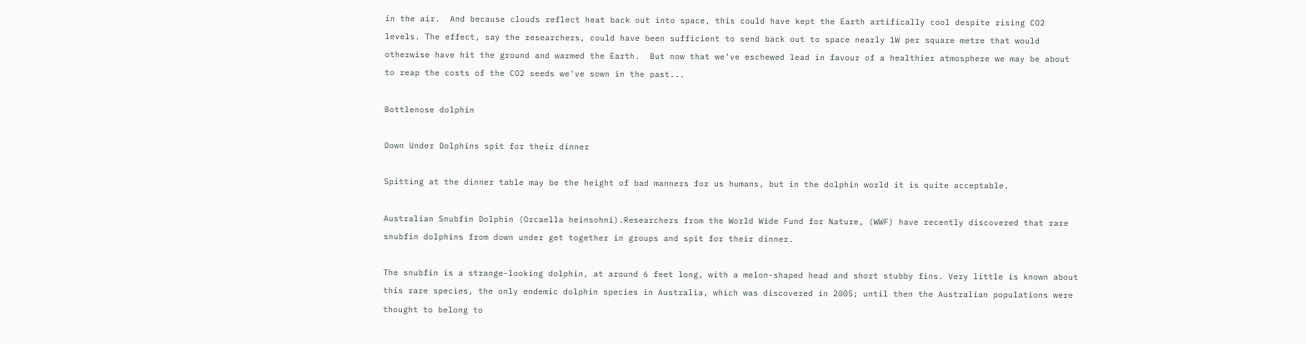in the air.  And because clouds reflect heat back out into space, this could have kept the Earth artifically cool despite rising CO2 levels. The effect, say the researchers, could have been sufficient to send back out to space nearly 1W per square metre that would otherwise have hit the ground and warmed the Earth.  But now that we've eschewed lead in favour of a healthier atmosphere we may be about to reap the costs of the CO2 seeds we've sown in the past...

Bottlenose dolphin

Down Under Dolphins spit for their dinner

Spitting at the dinner table may be the height of bad manners for us humans, but in the dolphin world it is quite acceptable.

Australian Snubfin Dolphin (Orcaella heinsohni).Researchers from the World Wide Fund for Nature, (WWF) have recently discovered that rare snubfin dolphins from down under get together in groups and spit for their dinner.

The snubfin is a strange-looking dolphin, at around 6 feet long, with a melon-shaped head and short stubby fins. Very little is known about this rare species, the only endemic dolphin species in Australia, which was discovered in 2005; until then the Australian populations were thought to belong to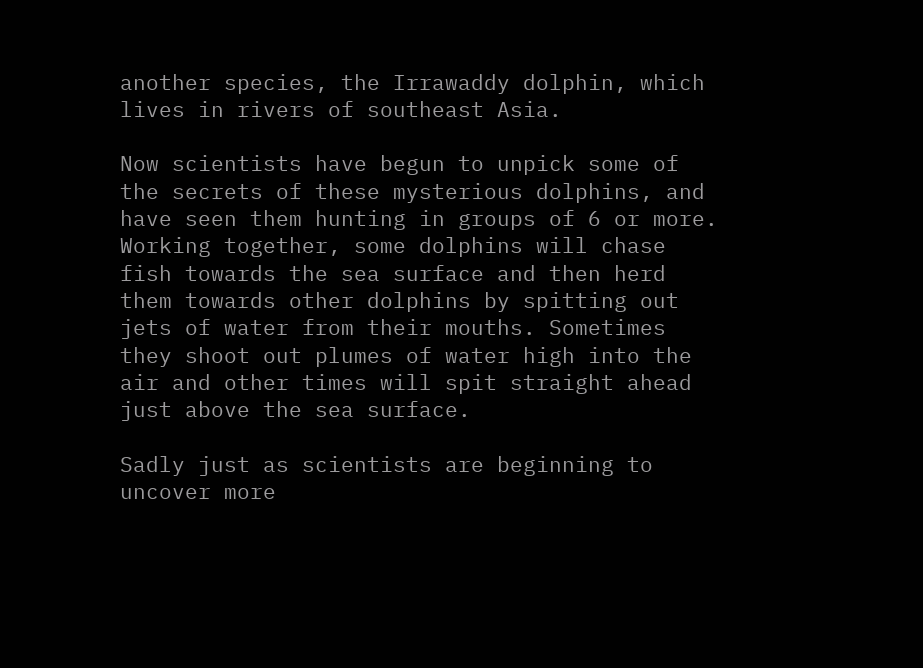another species, the Irrawaddy dolphin, which lives in rivers of southeast Asia.

Now scientists have begun to unpick some of the secrets of these mysterious dolphins, and have seen them hunting in groups of 6 or more. Working together, some dolphins will chase fish towards the sea surface and then herd them towards other dolphins by spitting out jets of water from their mouths. Sometimes they shoot out plumes of water high into the air and other times will spit straight ahead just above the sea surface.

Sadly just as scientists are beginning to uncover more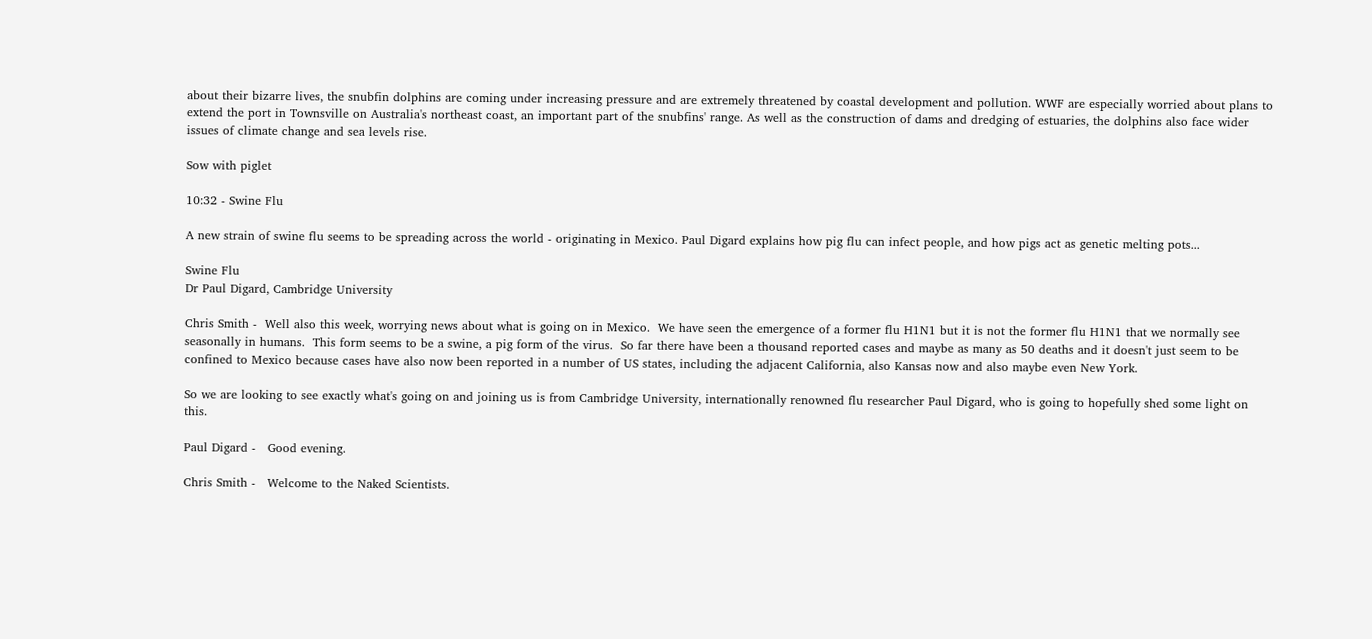about their bizarre lives, the snubfin dolphins are coming under increasing pressure and are extremely threatened by coastal development and pollution. WWF are especially worried about plans to extend the port in Townsville on Australia's northeast coast, an important part of the snubfins' range. As well as the construction of dams and dredging of estuaries, the dolphins also face wider issues of climate change and sea levels rise.

Sow with piglet

10:32 - Swine Flu

A new strain of swine flu seems to be spreading across the world - originating in Mexico. Paul Digard explains how pig flu can infect people, and how pigs act as genetic melting pots...

Swine Flu
Dr Paul Digard, Cambridge University

Chris Smith -  Well also this week, worrying news about what is going on in Mexico.  We have seen the emergence of a former flu H1N1 but it is not the former flu H1N1 that we normally see seasonally in humans.  This form seems to be a swine, a pig form of the virus.  So far there have been a thousand reported cases and maybe as many as 50 deaths and it doesn't just seem to be confined to Mexico because cases have also now been reported in a number of US states, including the adjacent California, also Kansas now and also maybe even New York.

So we are looking to see exactly what's going on and joining us is from Cambridge University, internationally renowned flu researcher Paul Digard, who is going to hopefully shed some light on this.

Paul Digard -   Good evening.

Chris Smith -   Welcome to the Naked Scientists.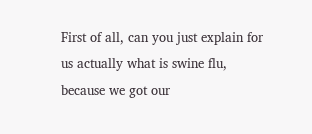First of all, can you just explain for us actually what is swine flu, because we got our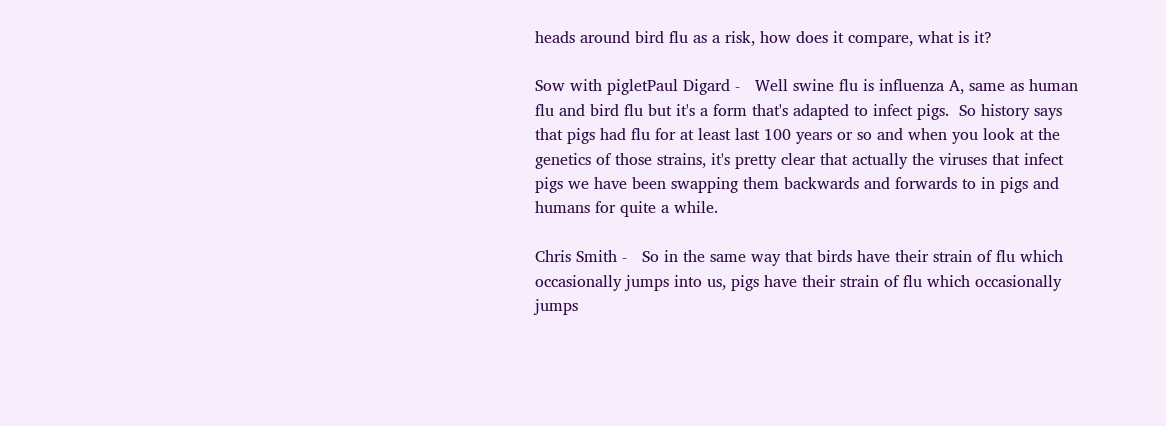heads around bird flu as a risk, how does it compare, what is it?

Sow with pigletPaul Digard -   Well swine flu is influenza A, same as human flu and bird flu but it's a form that's adapted to infect pigs.  So history says that pigs had flu for at least last 100 years or so and when you look at the genetics of those strains, it's pretty clear that actually the viruses that infect pigs we have been swapping them backwards and forwards to in pigs and humans for quite a while.

Chris Smith -   So in the same way that birds have their strain of flu which occasionally jumps into us, pigs have their strain of flu which occasionally jumps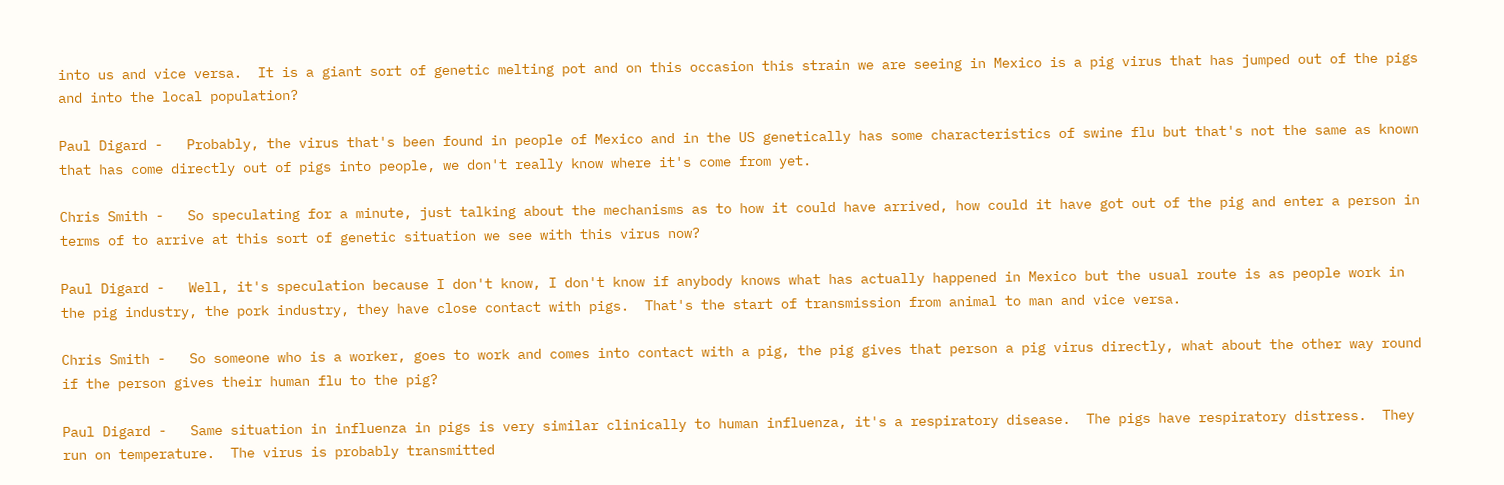into us and vice versa.  It is a giant sort of genetic melting pot and on this occasion this strain we are seeing in Mexico is a pig virus that has jumped out of the pigs and into the local population?

Paul Digard -   Probably, the virus that's been found in people of Mexico and in the US genetically has some characteristics of swine flu but that's not the same as known that has come directly out of pigs into people, we don't really know where it's come from yet.

Chris Smith -   So speculating for a minute, just talking about the mechanisms as to how it could have arrived, how could it have got out of the pig and enter a person in terms of to arrive at this sort of genetic situation we see with this virus now?

Paul Digard -   Well, it's speculation because I don't know, I don't know if anybody knows what has actually happened in Mexico but the usual route is as people work in the pig industry, the pork industry, they have close contact with pigs.  That's the start of transmission from animal to man and vice versa.

Chris Smith -   So someone who is a worker, goes to work and comes into contact with a pig, the pig gives that person a pig virus directly, what about the other way round if the person gives their human flu to the pig?

Paul Digard -   Same situation in influenza in pigs is very similar clinically to human influenza, it's a respiratory disease.  The pigs have respiratory distress.  They run on temperature.  The virus is probably transmitted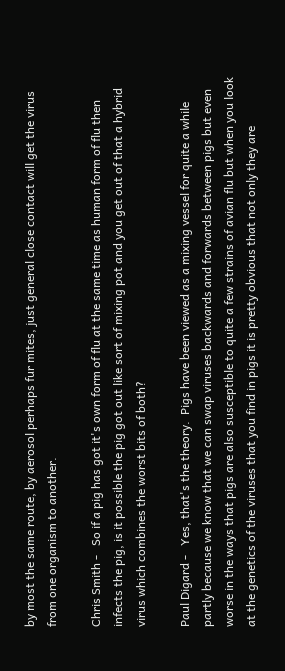by most the same route, by aerosol perhaps fur mites, just general close contact will get the virus from one organism to another.

Chris Smith -   So if a pig has got it's own form of flu at the same time as human form of flu then infects the pig, is it possible the pig got out like sort of mixing pot and you get out of that a hybrid virus which combines the worst bits of both?

Paul Digard -   Yes, that's the theory.  Pigs have been viewed as a mixing vessel for quite a while partly because we know that we can swap viruses backwards and forwards between pigs but even worse in the ways that pigs are also susceptible to quite a few strains of avian flu but when you look at the genetics of the viruses that you find in pigs it is pretty obvious that not only they are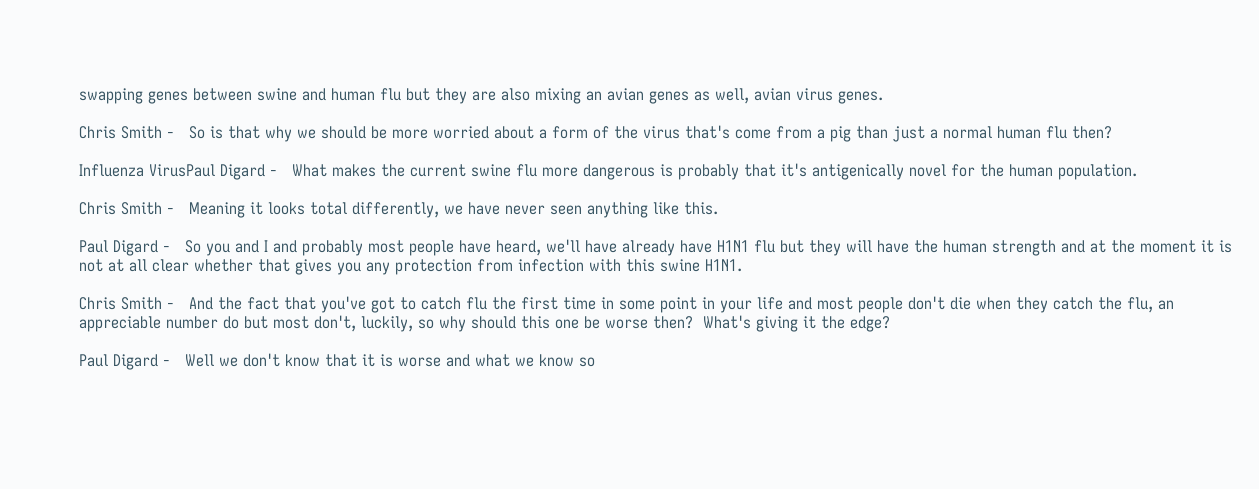swapping genes between swine and human flu but they are also mixing an avian genes as well, avian virus genes.

Chris Smith -   So is that why we should be more worried about a form of the virus that's come from a pig than just a normal human flu then?

Influenza VirusPaul Digard -   What makes the current swine flu more dangerous is probably that it's antigenically novel for the human population.

Chris Smith -   Meaning it looks total differently, we have never seen anything like this.

Paul Digard -   So you and I and probably most people have heard, we'll have already have H1N1 flu but they will have the human strength and at the moment it is not at all clear whether that gives you any protection from infection with this swine H1N1.

Chris Smith -   And the fact that you've got to catch flu the first time in some point in your life and most people don't die when they catch the flu, an appreciable number do but most don't, luckily, so why should this one be worse then?  What's giving it the edge?

Paul Digard -   Well we don't know that it is worse and what we know so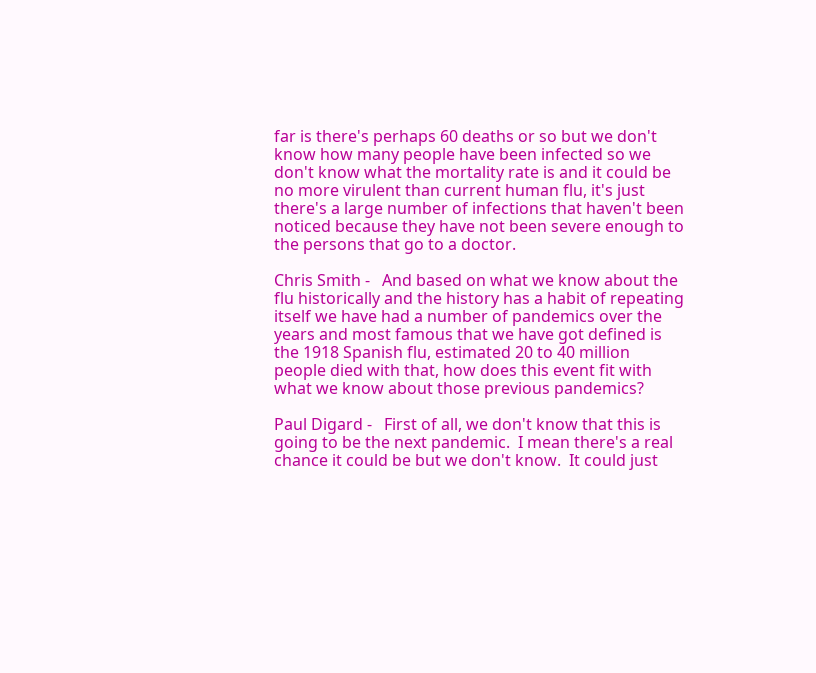far is there's perhaps 60 deaths or so but we don't know how many people have been infected so we don't know what the mortality rate is and it could be no more virulent than current human flu, it's just there's a large number of infections that haven't been noticed because they have not been severe enough to the persons that go to a doctor.

Chris Smith -   And based on what we know about the flu historically and the history has a habit of repeating itself we have had a number of pandemics over the years and most famous that we have got defined is the 1918 Spanish flu, estimated 20 to 40 million people died with that, how does this event fit with what we know about those previous pandemics?

Paul Digard -   First of all, we don't know that this is going to be the next pandemic.  I mean there's a real chance it could be but we don't know.  It could just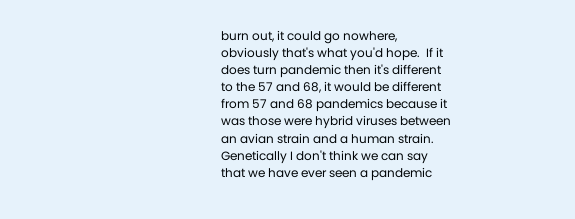burn out, it could go nowhere, obviously that's what you'd hope.  If it does turn pandemic then it's different to the 57 and 68, it would be different from 57 and 68 pandemics because it was those were hybrid viruses between an avian strain and a human strain.  Genetically I don't think we can say that we have ever seen a pandemic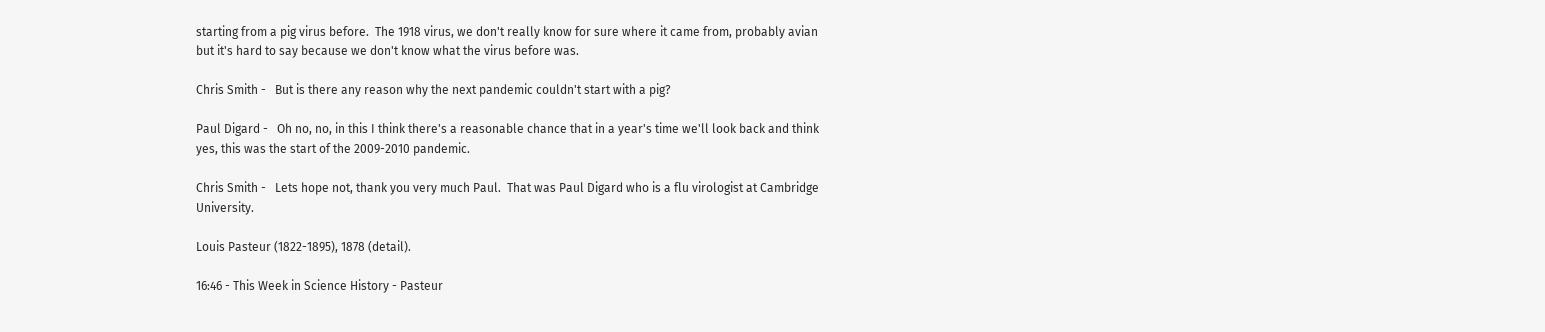starting from a pig virus before.  The 1918 virus, we don't really know for sure where it came from, probably avian but it's hard to say because we don't know what the virus before was.

Chris Smith -   But is there any reason why the next pandemic couldn't start with a pig?

Paul Digard -   Oh no, no, in this I think there's a reasonable chance that in a year's time we'll look back and think yes, this was the start of the 2009-2010 pandemic.

Chris Smith -   Lets hope not, thank you very much Paul.  That was Paul Digard who is a flu virologist at Cambridge University.

Louis Pasteur (1822-1895), 1878 (detail).

16:46 - This Week in Science History - Pasteur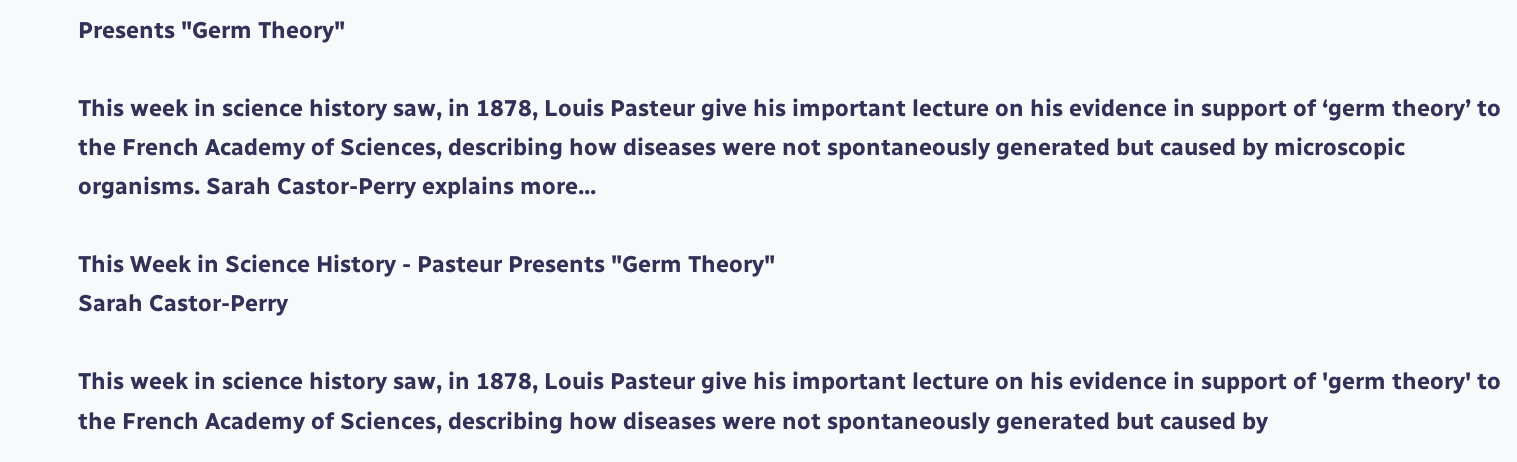Presents "Germ Theory"

This week in science history saw, in 1878, Louis Pasteur give his important lecture on his evidence in support of ‘germ theory’ to the French Academy of Sciences, describing how diseases were not spontaneously generated but caused by microscopic organisms. Sarah Castor-Perry explains more...

This Week in Science History - Pasteur Presents "Germ Theory"
Sarah Castor-Perry

This week in science history saw, in 1878, Louis Pasteur give his important lecture on his evidence in support of 'germ theory' to the French Academy of Sciences, describing how diseases were not spontaneously generated but caused by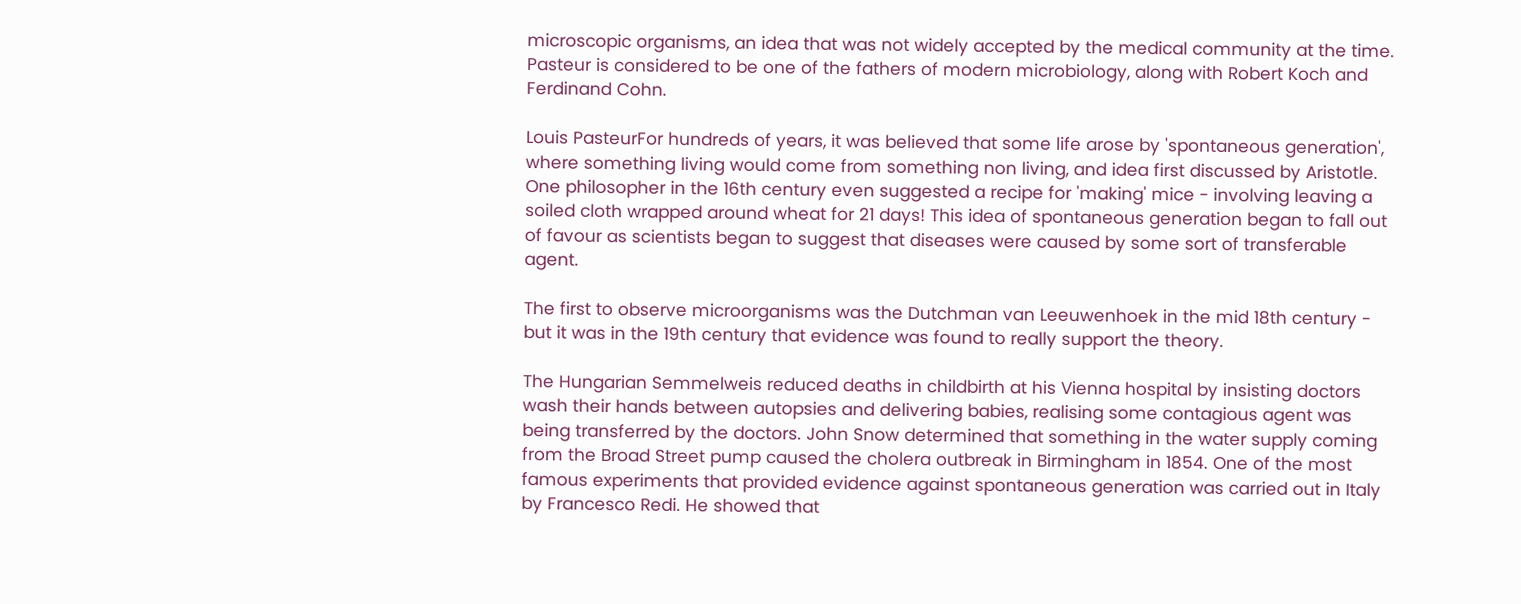microscopic organisms, an idea that was not widely accepted by the medical community at the time. Pasteur is considered to be one of the fathers of modern microbiology, along with Robert Koch and Ferdinand Cohn.

Louis PasteurFor hundreds of years, it was believed that some life arose by 'spontaneous generation', where something living would come from something non living, and idea first discussed by Aristotle. One philosopher in the 16th century even suggested a recipe for 'making' mice - involving leaving a soiled cloth wrapped around wheat for 21 days! This idea of spontaneous generation began to fall out of favour as scientists began to suggest that diseases were caused by some sort of transferable agent.

The first to observe microorganisms was the Dutchman van Leeuwenhoek in the mid 18th century - but it was in the 19th century that evidence was found to really support the theory.

The Hungarian Semmelweis reduced deaths in childbirth at his Vienna hospital by insisting doctors wash their hands between autopsies and delivering babies, realising some contagious agent was being transferred by the doctors. John Snow determined that something in the water supply coming from the Broad Street pump caused the cholera outbreak in Birmingham in 1854. One of the most famous experiments that provided evidence against spontaneous generation was carried out in Italy by Francesco Redi. He showed that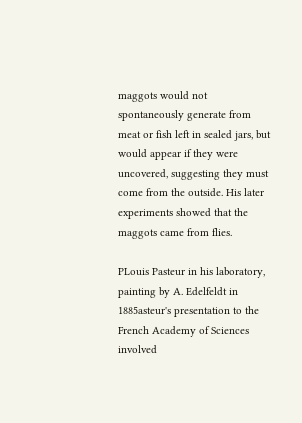maggots would not spontaneously generate from meat or fish left in sealed jars, but would appear if they were uncovered, suggesting they must come from the outside. His later experiments showed that the maggots came from flies.

PLouis Pasteur in his laboratory, painting by A. Edelfeldt in 1885asteur's presentation to the French Academy of Sciences involved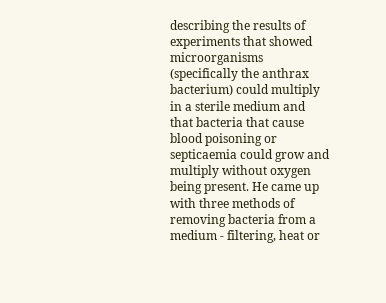describing the results of experiments that showed microorganisms (specifically the anthrax bacterium) could multiply in a sterile medium and that bacteria that cause blood poisoning or septicaemia could grow and multiply without oxygen being present. He came up with three methods of removing bacteria from a medium - filtering, heat or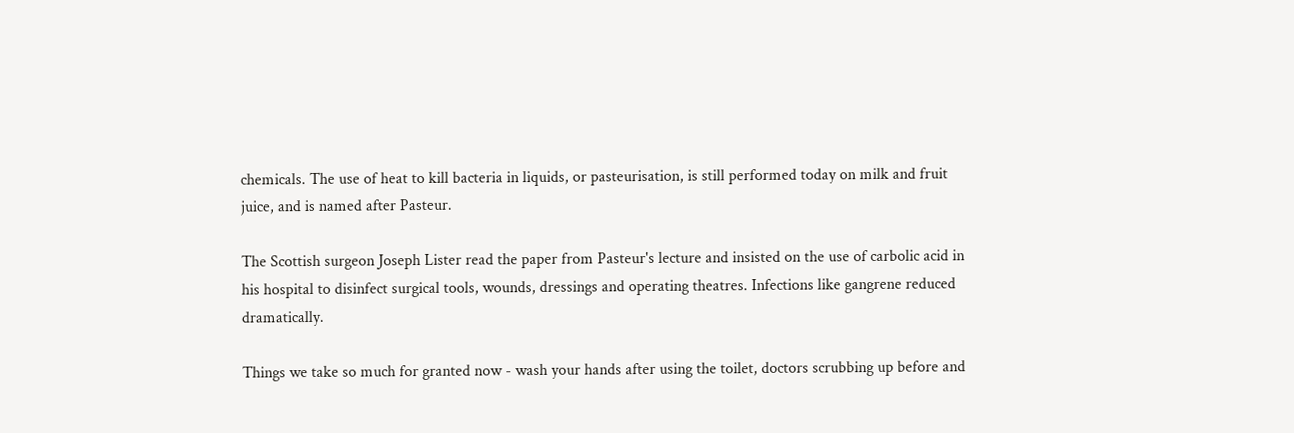chemicals. The use of heat to kill bacteria in liquids, or pasteurisation, is still performed today on milk and fruit juice, and is named after Pasteur.

The Scottish surgeon Joseph Lister read the paper from Pasteur's lecture and insisted on the use of carbolic acid in his hospital to disinfect surgical tools, wounds, dressings and operating theatres. Infections like gangrene reduced dramatically.

Things we take so much for granted now - wash your hands after using the toilet, doctors scrubbing up before and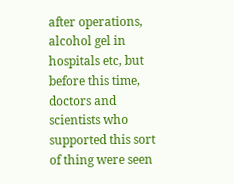after operations, alcohol gel in hospitals etc, but before this time, doctors and scientists who supported this sort of thing were seen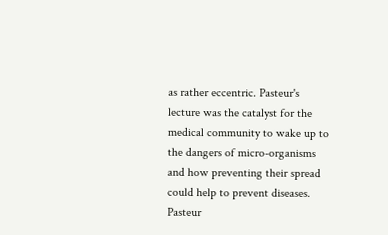as rather eccentric. Pasteur's lecture was the catalyst for the medical community to wake up to the dangers of micro-organisms and how preventing their spread could help to prevent diseases. Pasteur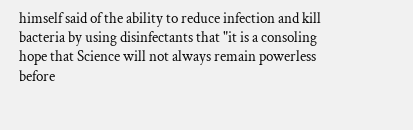himself said of the ability to reduce infection and kill bacteria by using disinfectants that "it is a consoling hope that Science will not always remain powerless before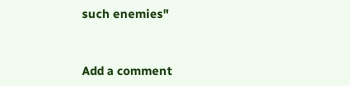such enemies"


Add a comment